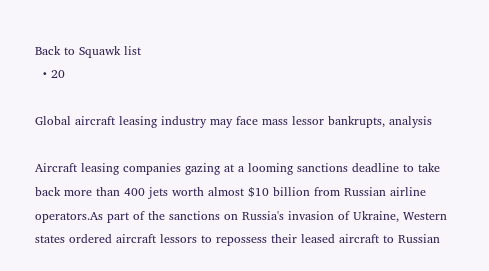Back to Squawk list
  • 20

Global aircraft leasing industry may face mass lessor bankrupts, analysis

Aircraft leasing companies gazing at a looming sanctions deadline to take back more than 400 jets worth almost $10 billion from Russian airline operators.As part of the sanctions on Russia's invasion of Ukraine, Western states ordered aircraft lessors to repossess their leased aircraft to Russian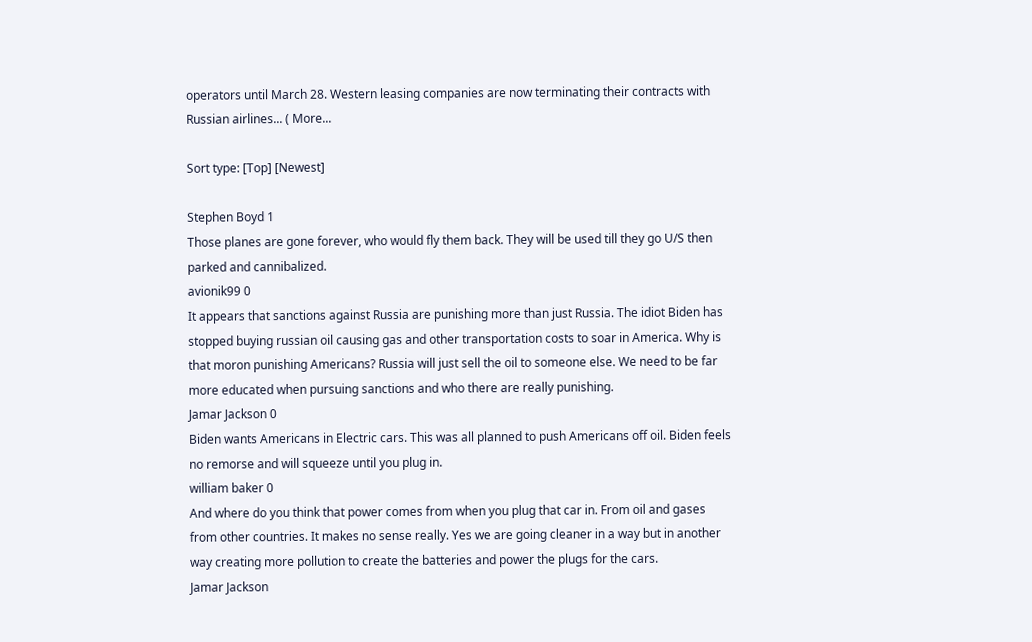operators until March 28. Western leasing companies are now terminating their contracts with Russian airlines... ( More...

Sort type: [Top] [Newest]

Stephen Boyd 1
Those planes are gone forever, who would fly them back. They will be used till they go U/S then parked and cannibalized.
avionik99 0
It appears that sanctions against Russia are punishing more than just Russia. The idiot Biden has stopped buying russian oil causing gas and other transportation costs to soar in America. Why is that moron punishing Americans? Russia will just sell the oil to someone else. We need to be far more educated when pursuing sanctions and who there are really punishing.
Jamar Jackson 0
Biden wants Americans in Electric cars. This was all planned to push Americans off oil. Biden feels no remorse and will squeeze until you plug in.
william baker 0
And where do you think that power comes from when you plug that car in. From oil and gases from other countries. It makes no sense really. Yes we are going cleaner in a way but in another way creating more pollution to create the batteries and power the plugs for the cars.
Jamar Jackson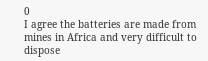0
I agree the batteries are made from mines in Africa and very difficult to dispose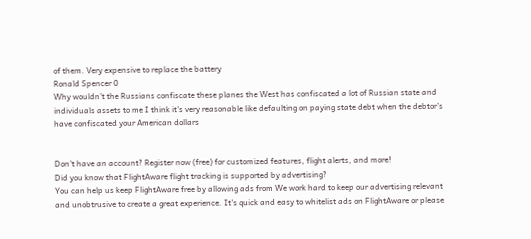of them. Very expensive to replace the battery
Ronald Spencer 0
Why wouldn’t the Russians confiscate these planes the West has confiscated a lot of Russian state and individuals assets to me I think it’s very reasonable like defaulting on paying state debt when the debtor’s have confiscated your American dollars


Don't have an account? Register now (free) for customized features, flight alerts, and more!
Did you know that FlightAware flight tracking is supported by advertising?
You can help us keep FlightAware free by allowing ads from We work hard to keep our advertising relevant and unobtrusive to create a great experience. It's quick and easy to whitelist ads on FlightAware or please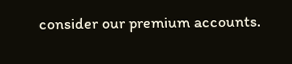consider our premium accounts.